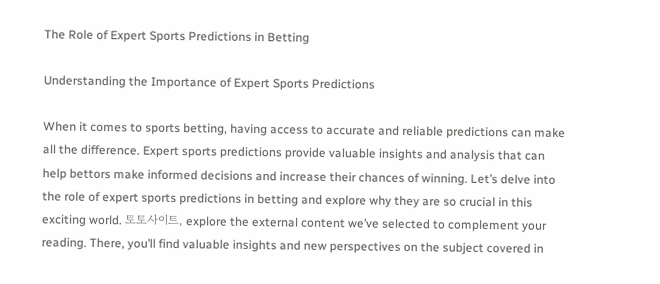The Role of Expert Sports Predictions in Betting

Understanding the Importance of Expert Sports Predictions

When it comes to sports betting, having access to accurate and reliable predictions can make all the difference. Expert sports predictions provide valuable insights and analysis that can help bettors make informed decisions and increase their chances of winning. Let’s delve into the role of expert sports predictions in betting and explore why they are so crucial in this exciting world. 토토사이트, explore the external content we’ve selected to complement your reading. There, you’ll find valuable insights and new perspectives on the subject covered in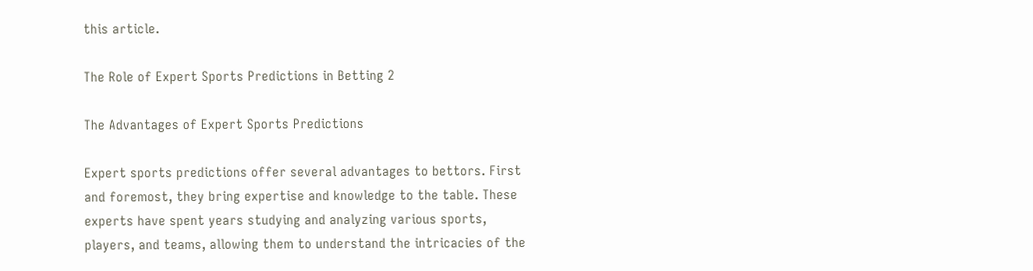this article.

The Role of Expert Sports Predictions in Betting 2

The Advantages of Expert Sports Predictions

Expert sports predictions offer several advantages to bettors. First and foremost, they bring expertise and knowledge to the table. These experts have spent years studying and analyzing various sports, players, and teams, allowing them to understand the intricacies of the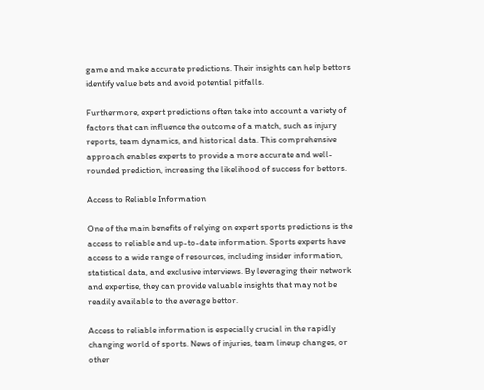game and make accurate predictions. Their insights can help bettors identify value bets and avoid potential pitfalls.

Furthermore, expert predictions often take into account a variety of factors that can influence the outcome of a match, such as injury reports, team dynamics, and historical data. This comprehensive approach enables experts to provide a more accurate and well-rounded prediction, increasing the likelihood of success for bettors.

Access to Reliable Information

One of the main benefits of relying on expert sports predictions is the access to reliable and up-to-date information. Sports experts have access to a wide range of resources, including insider information, statistical data, and exclusive interviews. By leveraging their network and expertise, they can provide valuable insights that may not be readily available to the average bettor.

Access to reliable information is especially crucial in the rapidly changing world of sports. News of injuries, team lineup changes, or other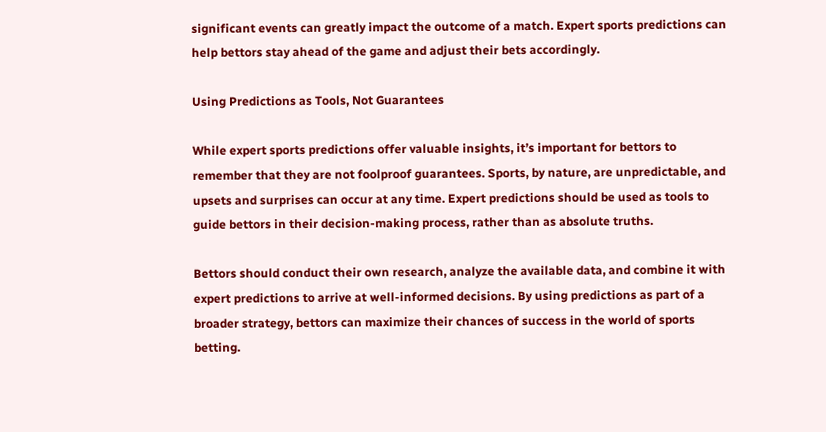significant events can greatly impact the outcome of a match. Expert sports predictions can help bettors stay ahead of the game and adjust their bets accordingly.

Using Predictions as Tools, Not Guarantees

While expert sports predictions offer valuable insights, it’s important for bettors to remember that they are not foolproof guarantees. Sports, by nature, are unpredictable, and upsets and surprises can occur at any time. Expert predictions should be used as tools to guide bettors in their decision-making process, rather than as absolute truths.

Bettors should conduct their own research, analyze the available data, and combine it with expert predictions to arrive at well-informed decisions. By using predictions as part of a broader strategy, bettors can maximize their chances of success in the world of sports betting.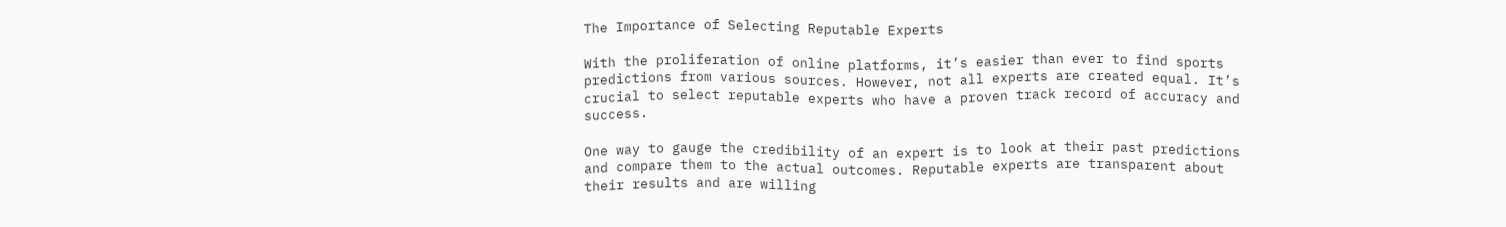The Importance of Selecting Reputable Experts

With the proliferation of online platforms, it’s easier than ever to find sports predictions from various sources. However, not all experts are created equal. It’s crucial to select reputable experts who have a proven track record of accuracy and success.

One way to gauge the credibility of an expert is to look at their past predictions and compare them to the actual outcomes. Reputable experts are transparent about their results and are willing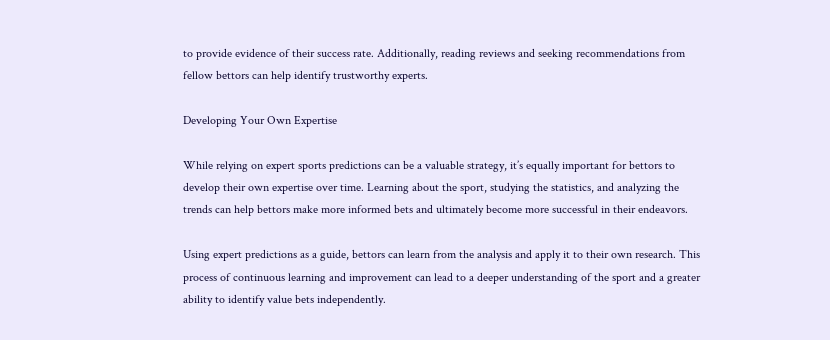to provide evidence of their success rate. Additionally, reading reviews and seeking recommendations from fellow bettors can help identify trustworthy experts.

Developing Your Own Expertise

While relying on expert sports predictions can be a valuable strategy, it’s equally important for bettors to develop their own expertise over time. Learning about the sport, studying the statistics, and analyzing the trends can help bettors make more informed bets and ultimately become more successful in their endeavors.

Using expert predictions as a guide, bettors can learn from the analysis and apply it to their own research. This process of continuous learning and improvement can lead to a deeper understanding of the sport and a greater ability to identify value bets independently.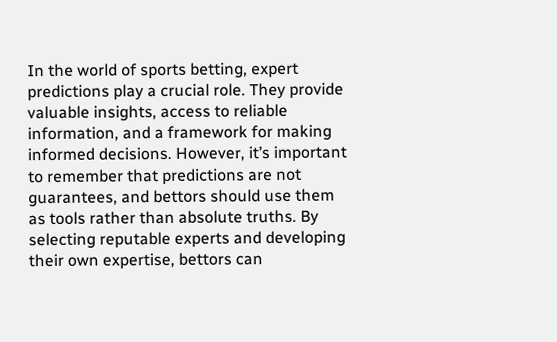In the world of sports betting, expert predictions play a crucial role. They provide valuable insights, access to reliable information, and a framework for making informed decisions. However, it’s important to remember that predictions are not guarantees, and bettors should use them as tools rather than absolute truths. By selecting reputable experts and developing their own expertise, bettors can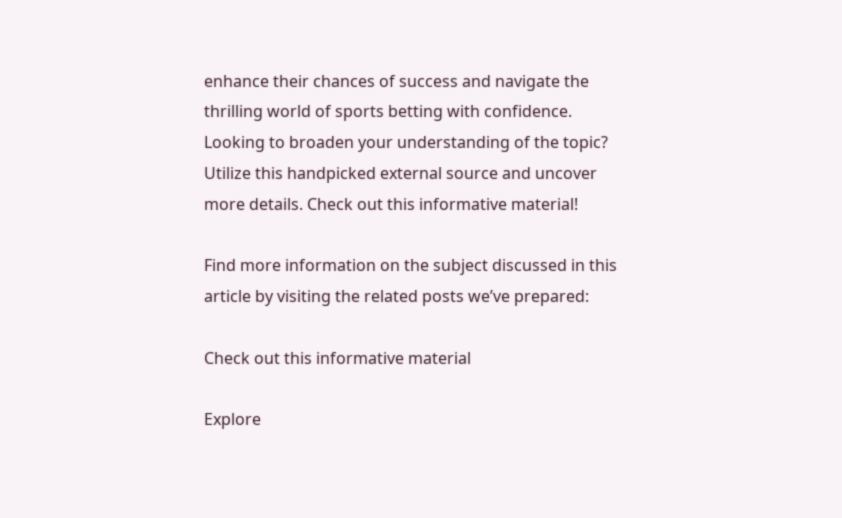enhance their chances of success and navigate the thrilling world of sports betting with confidence. Looking to broaden your understanding of the topic? Utilize this handpicked external source and uncover more details. Check out this informative material!

Find more information on the subject discussed in this article by visiting the related posts we’ve prepared:

Check out this informative material

Explore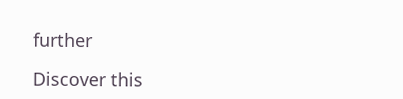further

Discover this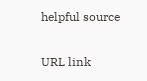helpful source

URL link